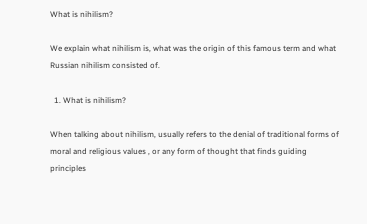What is nihilism?

We explain what nihilism is, what was the origin of this famous term and what Russian nihilism consisted of.

  1. What is nihilism?

When talking about nihilism, usually refers to the denial of traditional forms of moral and religious values , or any form of thought that finds guiding principles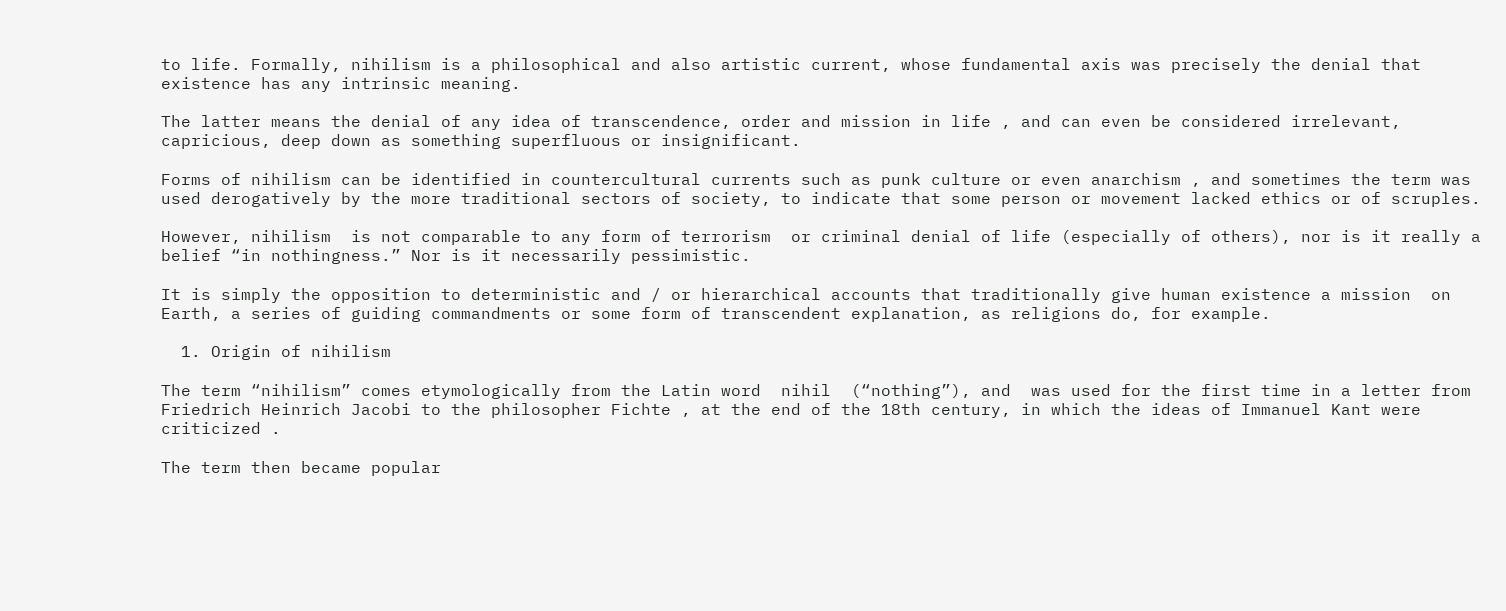to life. Formally, nihilism is a philosophical and also artistic current, whose fundamental axis was precisely the denial that existence has any intrinsic meaning.

The latter means the denial of any idea of transcendence, order and mission in life , and can even be considered irrelevant, capricious, deep down as something superfluous or insignificant.

Forms of nihilism can be identified in countercultural currents such as punk culture or even anarchism , and sometimes the term was used derogatively by the more traditional sectors of society, to indicate that some person or movement lacked ethics or of scruples.

However, nihilism  is not comparable to any form of terrorism  or criminal denial of life (especially of others), nor is it really a belief “in nothingness.” Nor is it necessarily pessimistic.

It is simply the opposition to deterministic and / or hierarchical accounts that traditionally give human existence a mission  on Earth, a series of guiding commandments or some form of transcendent explanation, as religions do, for example.

  1. Origin of nihilism

The term “nihilism” comes etymologically from the Latin word  nihil  (“nothing”), and  was used for the first time in a letter from Friedrich Heinrich Jacobi to the philosopher Fichte , at the end of the 18th century, in which the ideas of Immanuel Kant were criticized .

The term then became popular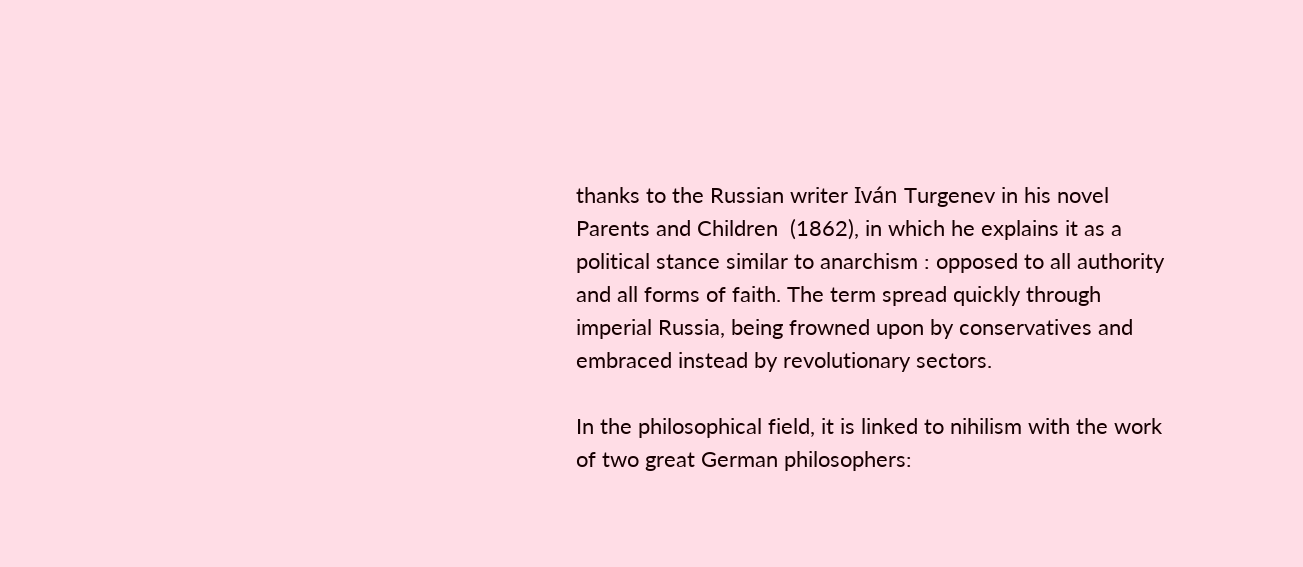thanks to the Russian writer Iván Turgenev in his novel  Parents and Children  (1862), in which he explains it as a political stance similar to anarchism : opposed to all authority and all forms of faith. The term spread quickly through imperial Russia, being frowned upon by conservatives and embraced instead by revolutionary sectors.

In the philosophical field, it is linked to nihilism with the work of two great German philosophers: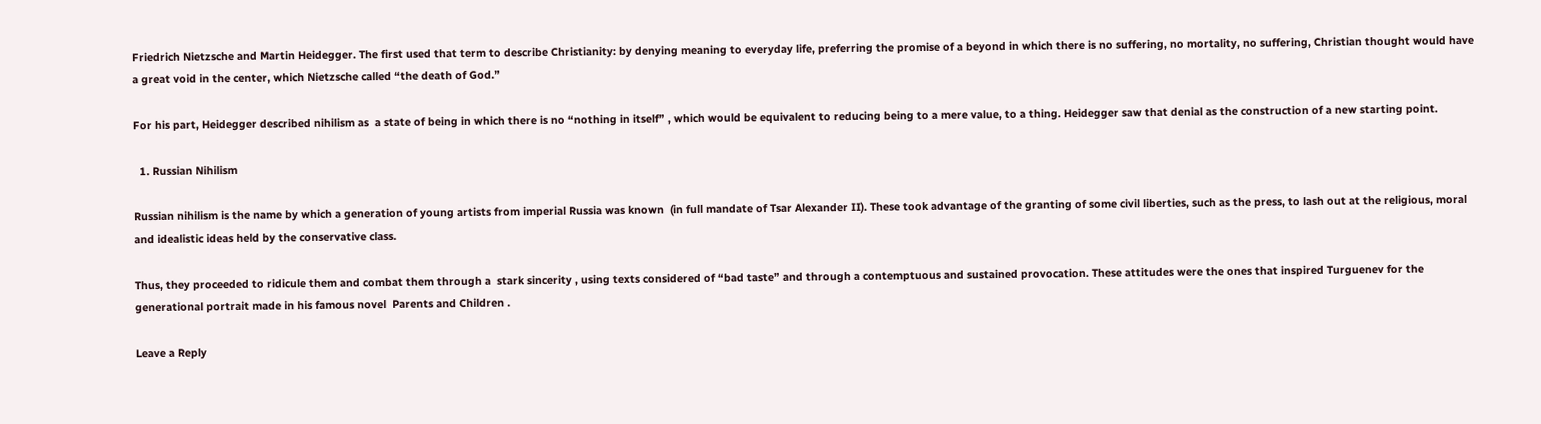Friedrich Nietzsche and Martin Heidegger. The first used that term to describe Christianity: by denying meaning to everyday life, preferring the promise of a beyond in which there is no suffering, no mortality, no suffering, Christian thought would have a great void in the center, which Nietzsche called “the death of God.”

For his part, Heidegger described nihilism as  a state of being in which there is no “nothing in itself” , which would be equivalent to reducing being to a mere value, to a thing. Heidegger saw that denial as the construction of a new starting point.

  1. Russian Nihilism

Russian nihilism is the name by which a generation of young artists from imperial Russia was known  (in full mandate of Tsar Alexander II). These took advantage of the granting of some civil liberties, such as the press, to lash out at the religious, moral and idealistic ideas held by the conservative class.

Thus, they proceeded to ridicule them and combat them through a  stark sincerity , using texts considered of “bad taste” and through a contemptuous and sustained provocation. These attitudes were the ones that inspired Turguenev for the generational portrait made in his famous novel  Parents and Children .

Leave a Reply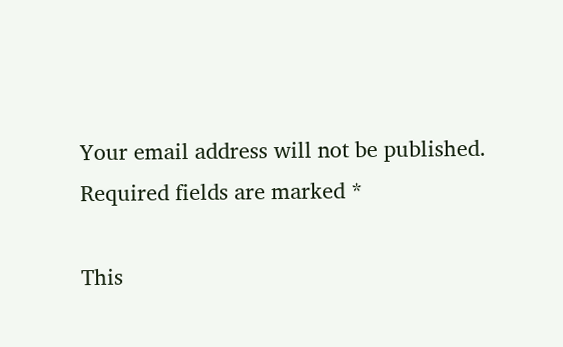Your email address will not be published. Required fields are marked *

This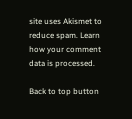site uses Akismet to reduce spam. Learn how your comment data is processed.

Back to top button